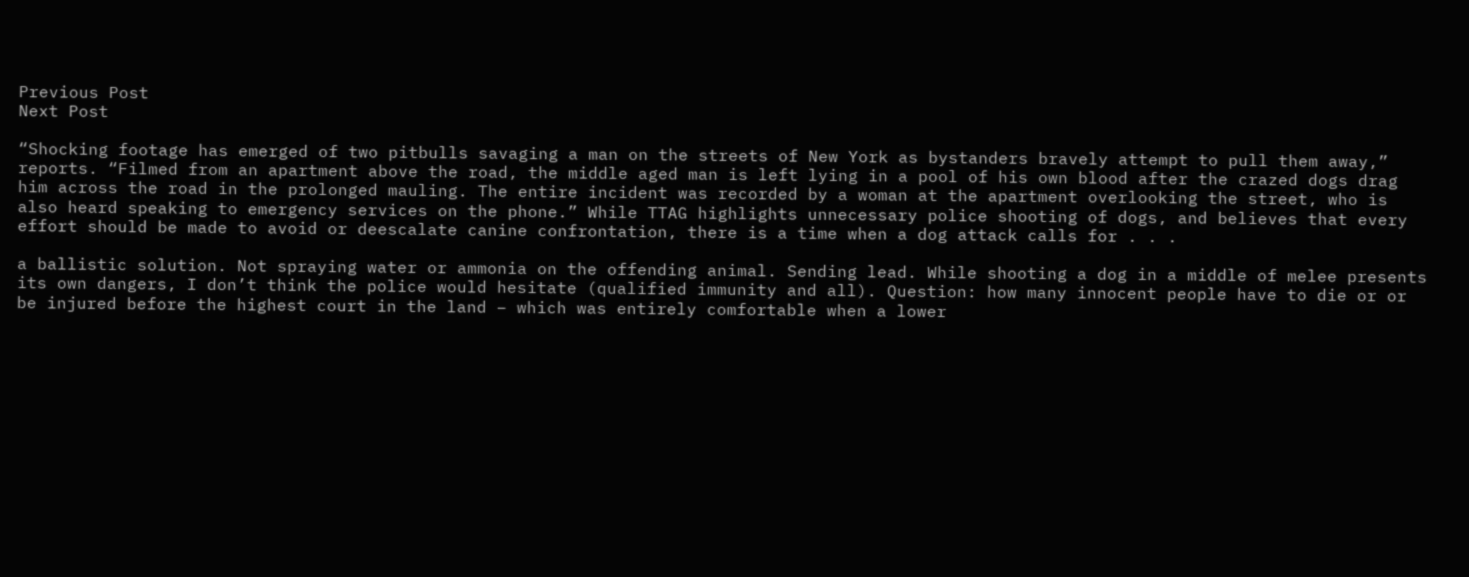Previous Post
Next Post

“Shocking footage has emerged of two pitbulls savaging a man on the streets of New York as bystanders bravely attempt to pull them away,” reports. “Filmed from an apartment above the road, the middle aged man is left lying in a pool of his own blood after the crazed dogs drag him across the road in the prolonged mauling. The entire incident was recorded by a woman at the apartment overlooking the street, who is also heard speaking to emergency services on the phone.” While TTAG highlights unnecessary police shooting of dogs, and believes that every effort should be made to avoid or deescalate canine confrontation, there is a time when a dog attack calls for . . .

a ballistic solution. Not spraying water or ammonia on the offending animal. Sending lead. While shooting a dog in a middle of melee presents its own dangers, I don’t think the police would hesitate (qualified immunity and all). Question: how many innocent people have to die or or be injured before the highest court in the land – which was entirely comfortable when a lower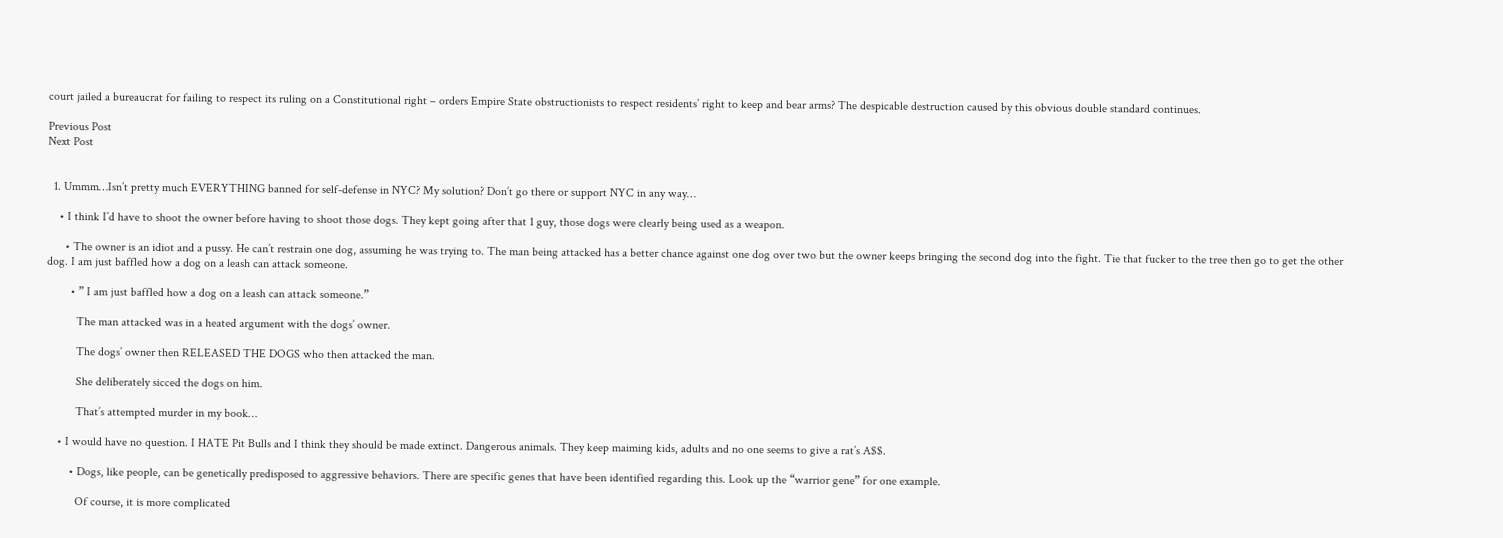court jailed a bureaucrat for failing to respect its ruling on a Constitutional right – orders Empire State obstructionists to respect residents’ right to keep and bear arms? The despicable destruction caused by this obvious double standard continues.

Previous Post
Next Post


  1. Ummm…Isn’t pretty much EVERYTHING banned for self-defense in NYC? My solution? Don’t go there or support NYC in any way…

    • I think I’d have to shoot the owner before having to shoot those dogs. They kept going after that 1 guy, those dogs were clearly being used as a weapon.

      • The owner is an idiot and a pussy. He can’t restrain one dog, assuming he was trying to. The man being attacked has a better chance against one dog over two but the owner keeps bringing the second dog into the fight. Tie that fucker to the tree then go to get the other dog. I am just baffled how a dog on a leash can attack someone.

        • ” I am just baffled how a dog on a leash can attack someone.”

          The man attacked was in a heated argument with the dogs’ owner.

          The dogs’ owner then RELEASED THE DOGS who then attacked the man.

          She deliberately sicced the dogs on him.

          That’s attempted murder in my book…

    • I would have no question. I HATE Pit Bulls and I think they should be made extinct. Dangerous animals. They keep maiming kids, adults and no one seems to give a rat’s A$$.

        • Dogs, like people, can be genetically predisposed to aggressive behaviors. There are specific genes that have been identified regarding this. Look up the “warrior gene” for one example.

          Of course, it is more complicated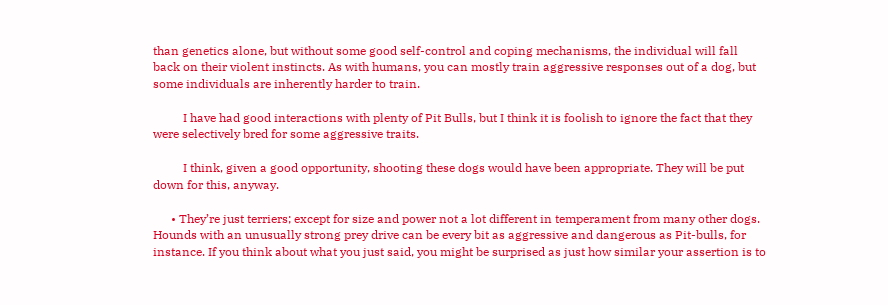than genetics alone, but without some good self-control and coping mechanisms, the individual will fall back on their violent instincts. As with humans, you can mostly train aggressive responses out of a dog, but some individuals are inherently harder to train.

          I have had good interactions with plenty of Pit Bulls, but I think it is foolish to ignore the fact that they were selectively bred for some aggressive traits.

          I think, given a good opportunity, shooting these dogs would have been appropriate. They will be put down for this, anyway.

      • They’re just terriers; except for size and power not a lot different in temperament from many other dogs. Hounds with an unusually strong prey drive can be every bit as aggressive and dangerous as Pit-bulls, for instance. If you think about what you just said, you might be surprised as just how similar your assertion is to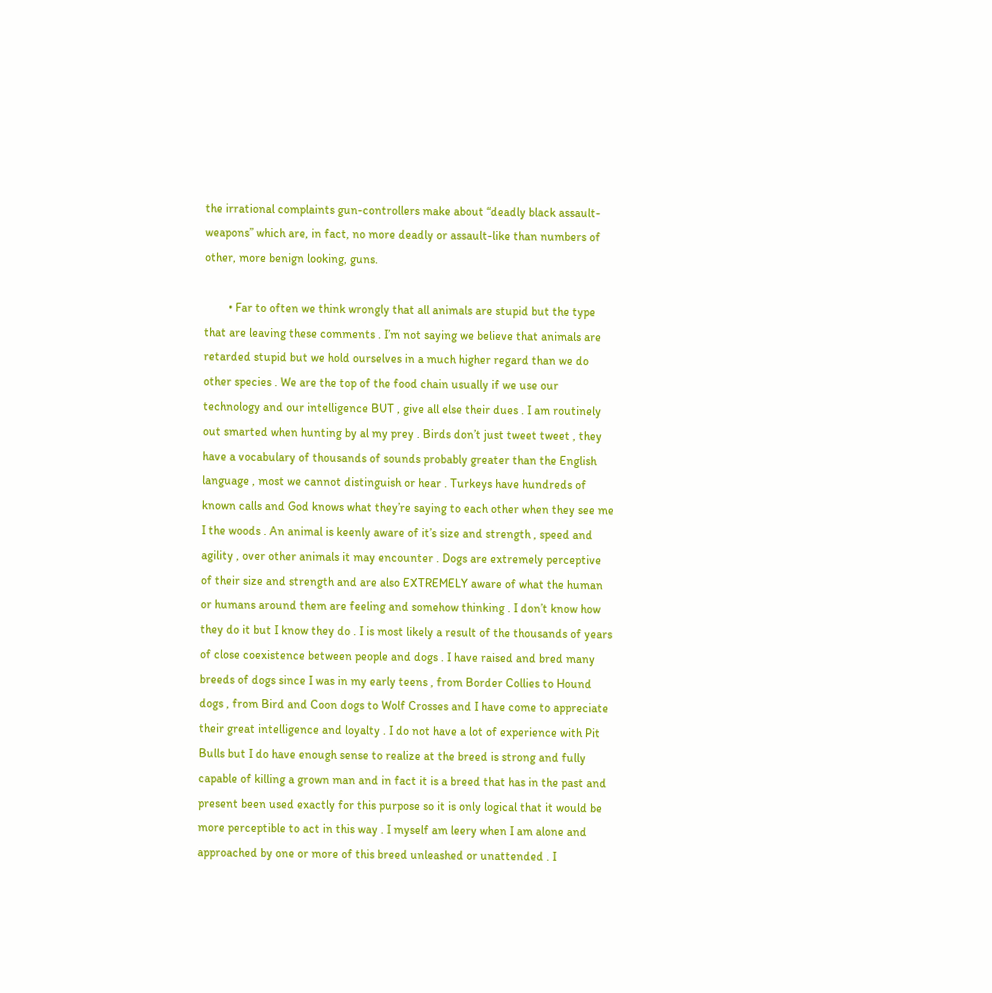the irrational complaints gun-controllers make about “deadly black assault-weapons” which are, in fact, no more deadly or assault-like than numbers of other, more benign looking, guns.

        • Far to often we think wrongly that all animals are stupid but the type that are leaving these comments . I’m not saying we believe that animals are retarded stupid but we hold ourselves in a much higher regard than we do other species . We are the top of the food chain usually if we use our technology and our intelligence BUT , give all else their dues . I am routinely out smarted when hunting by al my prey . Birds don’t just tweet tweet , they have a vocabulary of thousands of sounds probably greater than the English language , most we cannot distinguish or hear . Turkeys have hundreds of known calls and God knows what they’re saying to each other when they see me I the woods . An animal is keenly aware of it’s size and strength , speed and agility , over other animals it may encounter . Dogs are extremely perceptive of their size and strength and are also EXTREMELY aware of what the human or humans around them are feeling and somehow thinking . I don’t know how they do it but I know they do . I is most likely a result of the thousands of years of close coexistence between people and dogs . I have raised and bred many breeds of dogs since I was in my early teens , from Border Collies to Hound dogs , from Bird and Coon dogs to Wolf Crosses and I have come to appreciate their great intelligence and loyalty . I do not have a lot of experience with Pit Bulls but I do have enough sense to realize at the breed is strong and fully capable of killing a grown man and in fact it is a breed that has in the past and present been used exactly for this purpose so it is only logical that it would be more perceptible to act in this way . I myself am leery when I am alone and approached by one or more of this breed unleashed or unattended . I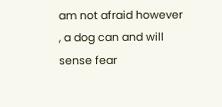am not afraid however , a dog can and will sense fear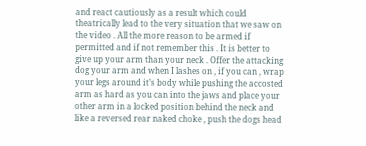and react cautiously as a result which could theatrically lead to the very situation that we saw on the video . All the more reason to be armed if permitted and if not remember this . It is better to give up your arm than your neck . Offer the attacking dog your arm and when I lashes on , if you can , wrap your legs around it’s body while pushing the accosted arm as hard as you can into the jaws and place your other arm in a locked position behind the neck and like a reversed rear naked choke , push the dogs head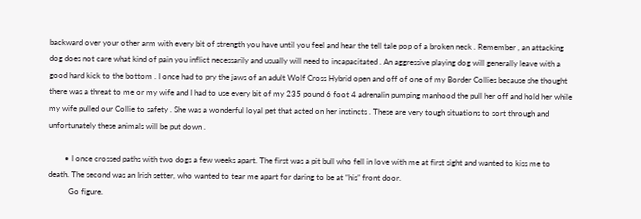backward over your other arm with every bit of strength you have until you feel and hear the tell tale pop of a broken neck . Remember , an attacking dog does not care what kind of pain you inflict necessarily and usually will need to incapacitated . An aggressive playing dog will generally leave with a good hard kick to the bottom . I once had to pry the jaws of an adult Wolf Cross Hybrid open and off of one of my Border Collies because she thought there was a threat to me or my wife and I had to use every bit of my 235 pound 6 foot 4 adrenalin pumping manhood the pull her off and hold her while my wife pulled our Collie to safety . She was a wonderful loyal pet that acted on her instincts . These are very tough situations to sort through and unfortunately these animals will be put down .

        • I once crossed paths with two dogs a few weeks apart. The first was a pit bull who fell in love with me at first sight and wanted to kiss me to death. The second was an Irish setter, who wanted to tear me apart for daring to be at “his” front door.
          Go figure.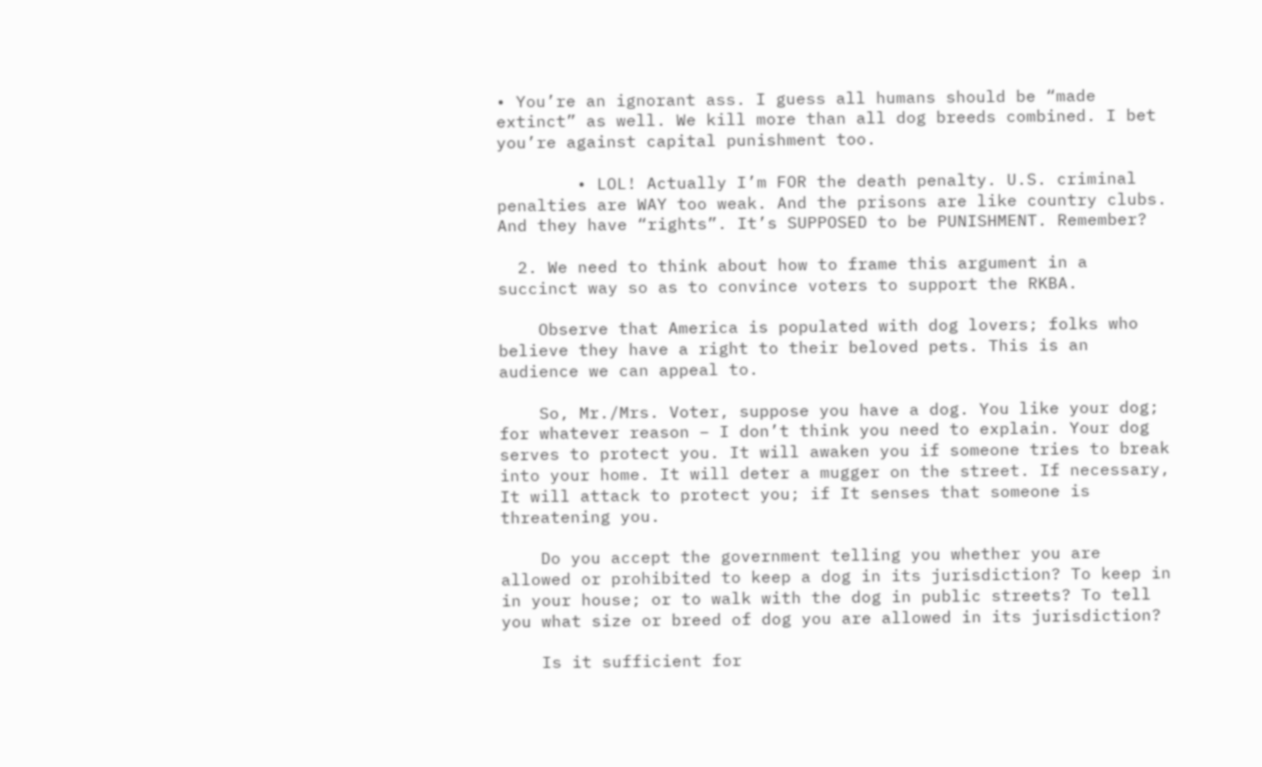• You’re an ignorant ass. I guess all humans should be “made extinct” as well. We kill more than all dog breeds combined. I bet you’re against capital punishment too.

        • LOL! Actually I’m FOR the death penalty. U.S. criminal penalties are WAY too weak. And the prisons are like country clubs. And they have “rights”. It’s SUPPOSED to be PUNISHMENT. Remember?

  2. We need to think about how to frame this argument in a succinct way so as to convince voters to support the RKBA.

    Observe that America is populated with dog lovers; folks who believe they have a right to their beloved pets. This is an audience we can appeal to.

    So, Mr./Mrs. Voter, suppose you have a dog. You like your dog; for whatever reason – I don’t think you need to explain. Your dog serves to protect you. It will awaken you if someone tries to break into your home. It will deter a mugger on the street. If necessary, It will attack to protect you; if It senses that someone is threatening you.

    Do you accept the government telling you whether you are allowed or prohibited to keep a dog in its jurisdiction? To keep in in your house; or to walk with the dog in public streets? To tell you what size or breed of dog you are allowed in its jurisdiction?

    Is it sufficient for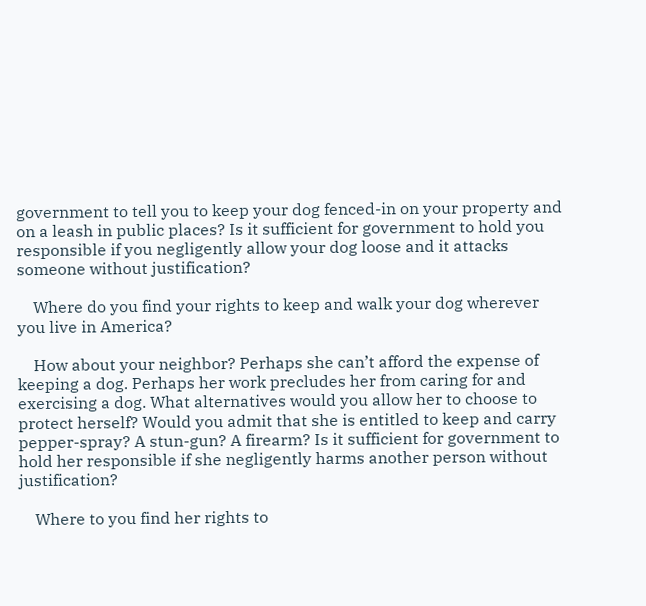government to tell you to keep your dog fenced-in on your property and on a leash in public places? Is it sufficient for government to hold you responsible if you negligently allow your dog loose and it attacks someone without justification?

    Where do you find your rights to keep and walk your dog wherever you live in America?

    How about your neighbor? Perhaps she can’t afford the expense of keeping a dog. Perhaps her work precludes her from caring for and exercising a dog. What alternatives would you allow her to choose to protect herself? Would you admit that she is entitled to keep and carry pepper-spray? A stun-gun? A firearm? Is it sufficient for government to hold her responsible if she negligently harms another person without justification?

    Where to you find her rights to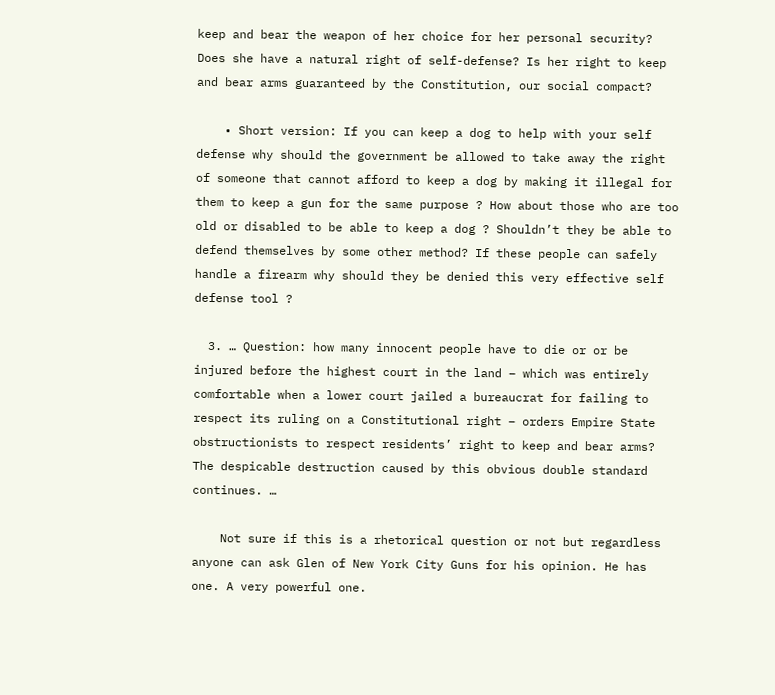keep and bear the weapon of her choice for her personal security? Does she have a natural right of self-defense? Is her right to keep and bear arms guaranteed by the Constitution, our social compact?

    • Short version: If you can keep a dog to help with your self defense why should the government be allowed to take away the right of someone that cannot afford to keep a dog by making it illegal for them to keep a gun for the same purpose ? How about those who are too old or disabled to be able to keep a dog ? Shouldn’t they be able to defend themselves by some other method? If these people can safely handle a firearm why should they be denied this very effective self defense tool ?

  3. … Question: how many innocent people have to die or or be injured before the highest court in the land – which was entirely comfortable when a lower court jailed a bureaucrat for failing to respect its ruling on a Constitutional right – orders Empire State obstructionists to respect residents’ right to keep and bear arms? The despicable destruction caused by this obvious double standard continues. …

    Not sure if this is a rhetorical question or not but regardless anyone can ask Glen of New York City Guns for his opinion. He has one. A very powerful one.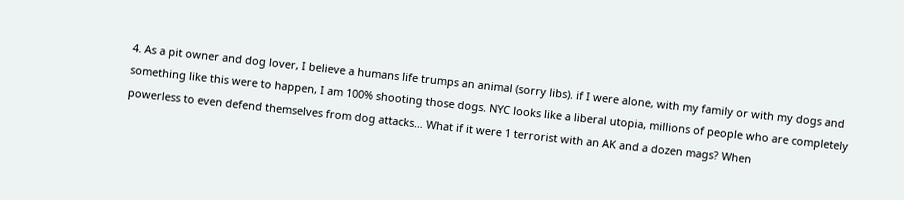4. As a pit owner and dog lover, I believe a humans life trumps an animal (sorry libs). if I were alone, with my family or with my dogs and something like this were to happen, I am 100% shooting those dogs. NYC looks like a liberal utopia, millions of people who are completely powerless to even defend themselves from dog attacks… What if it were 1 terrorist with an AK and a dozen mags? When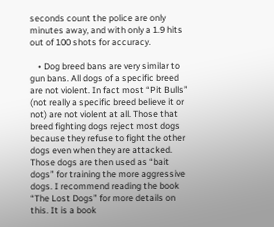seconds count the police are only minutes away, and with only a 1.9 hits out of 100 shots for accuracy.

    • Dog breed bans are very similar to gun bans. All dogs of a specific breed are not violent. In fact most “Pit Bulls” (not really a specific breed believe it or not) are not violent at all. Those that breed fighting dogs reject most dogs because they refuse to fight the other dogs even when they are attacked. Those dogs are then used as “bait dogs” for training the more aggressive dogs. I recommend reading the book “The Lost Dogs” for more details on this. It is a book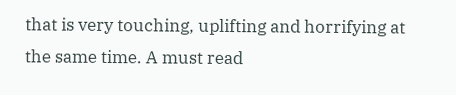that is very touching, uplifting and horrifying at the same time. A must read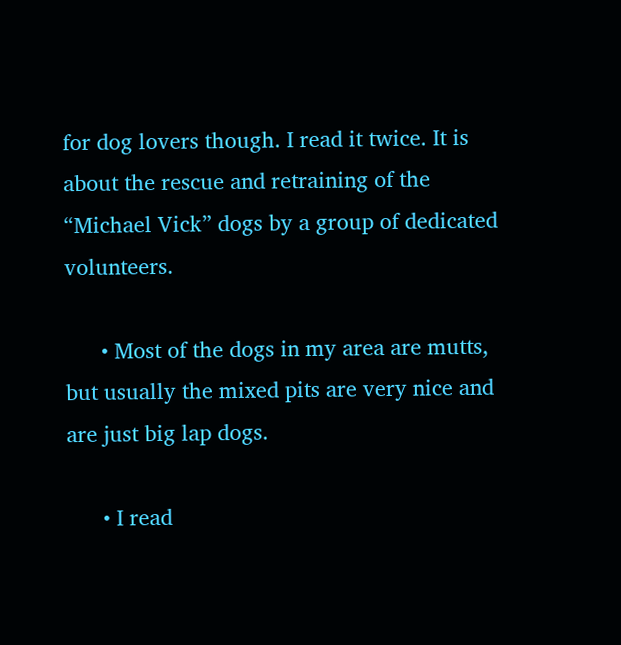for dog lovers though. I read it twice. It is about the rescue and retraining of the “Michael Vick” dogs by a group of dedicated volunteers.

      • Most of the dogs in my area are mutts, but usually the mixed pits are very nice and are just big lap dogs.

      • I read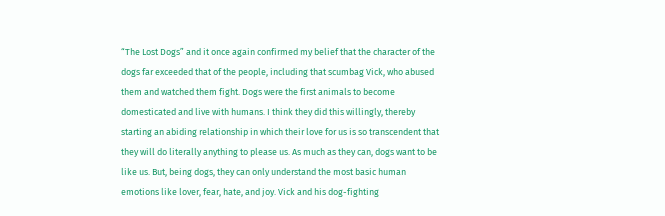“The Lost Dogs” and it once again confirmed my belief that the character of the dogs far exceeded that of the people, including that scumbag Vick, who abused them and watched them fight. Dogs were the first animals to become domesticated and live with humans. I think they did this willingly, thereby starting an abiding relationship in which their love for us is so transcendent that they will do literally anything to please us. As much as they can, dogs want to be like us. But, being dogs, they can only understand the most basic human emotions like lover, fear, hate, and joy. Vick and his dog-fighting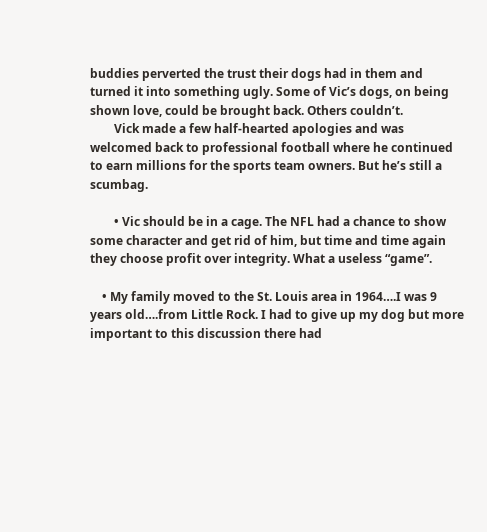buddies perverted the trust their dogs had in them and turned it into something ugly. Some of Vic’s dogs, on being shown love, could be brought back. Others couldn’t.
        Vick made a few half-hearted apologies and was welcomed back to professional football where he continued to earn millions for the sports team owners. But he’s still a scumbag.

        • Vic should be in a cage. The NFL had a chance to show some character and get rid of him, but time and time again they choose profit over integrity. What a useless “game”.

    • My family moved to the St. Louis area in 1964….I was 9 years old….from Little Rock. I had to give up my dog but more important to this discussion there had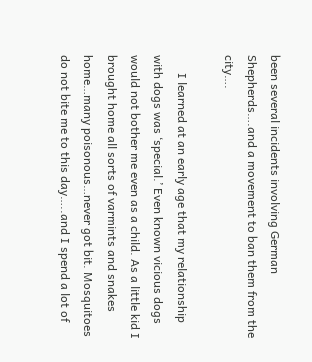been several incidents involving German Shepherds….and a movement to ban them from the city….

      I learned at an early age that my relationship with dogs was ‘special.’ Even known vicious dogs would not bother me even as a child. As a little kid I brought home all sorts of varmints and snakes home…many poisonous…never got bit. Mosquitoes do not bite me to this day…..and I spend a lot of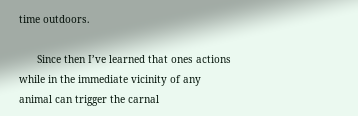time outdoors.

      Since then I’ve learned that ones actions while in the immediate vicinity of any animal can trigger the carnal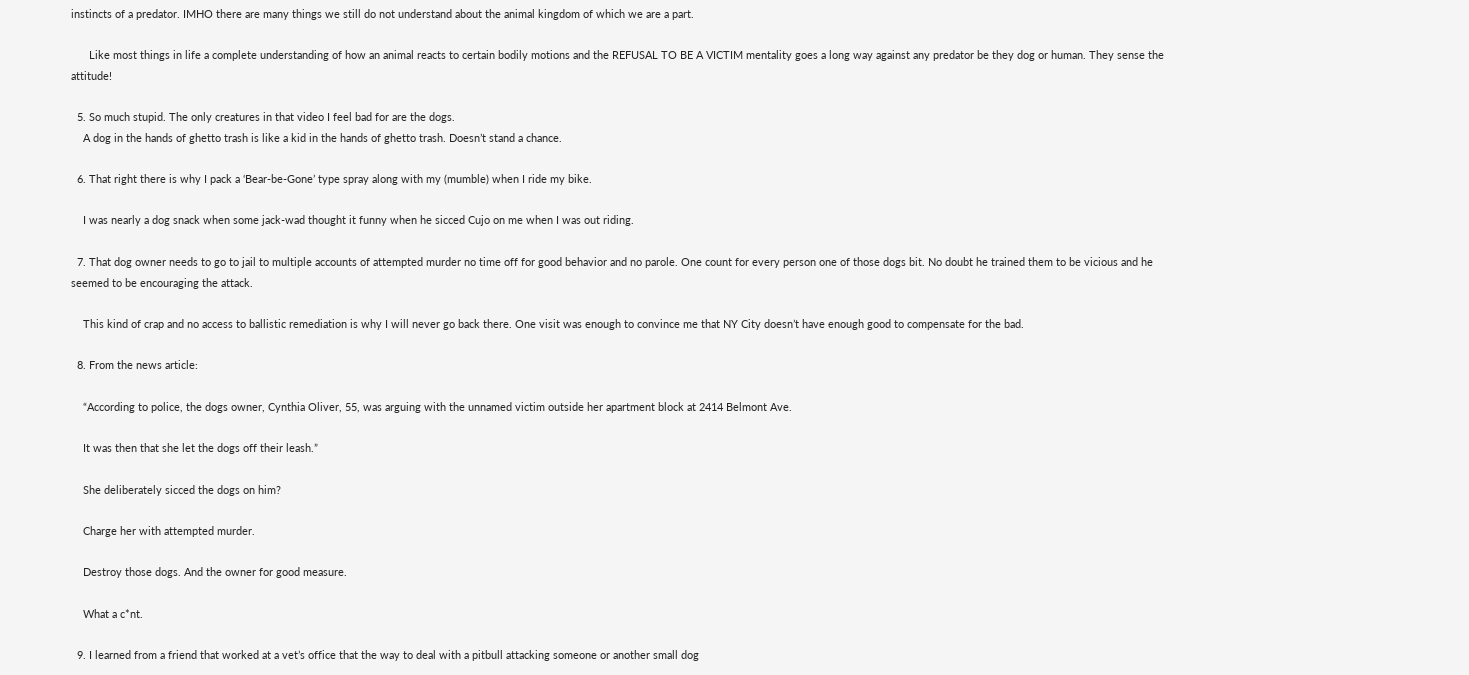instincts of a predator. IMHO there are many things we still do not understand about the animal kingdom of which we are a part.

      Like most things in life a complete understanding of how an animal reacts to certain bodily motions and the REFUSAL TO BE A VICTIM mentality goes a long way against any predator be they dog or human. They sense the attitude!

  5. So much stupid. The only creatures in that video I feel bad for are the dogs.
    A dog in the hands of ghetto trash is like a kid in the hands of ghetto trash. Doesn’t stand a chance.

  6. That right there is why I pack a ‘Bear-be-Gone’ type spray along with my (mumble) when I ride my bike.

    I was nearly a dog snack when some jack-wad thought it funny when he sicced Cujo on me when I was out riding.

  7. That dog owner needs to go to jail to multiple accounts of attempted murder no time off for good behavior and no parole. One count for every person one of those dogs bit. No doubt he trained them to be vicious and he seemed to be encouraging the attack.

    This kind of crap and no access to ballistic remediation is why I will never go back there. One visit was enough to convince me that NY City doesn’t have enough good to compensate for the bad.

  8. From the news article:

    “According to police, the dogs owner, Cynthia Oliver, 55, was arguing with the unnamed victim outside her apartment block at 2414 Belmont Ave.

    It was then that she let the dogs off their leash.”

    She deliberately sicced the dogs on him?

    Charge her with attempted murder.

    Destroy those dogs. And the owner for good measure.

    What a c*nt.

  9. I learned from a friend that worked at a vet’s office that the way to deal with a pitbull attacking someone or another small dog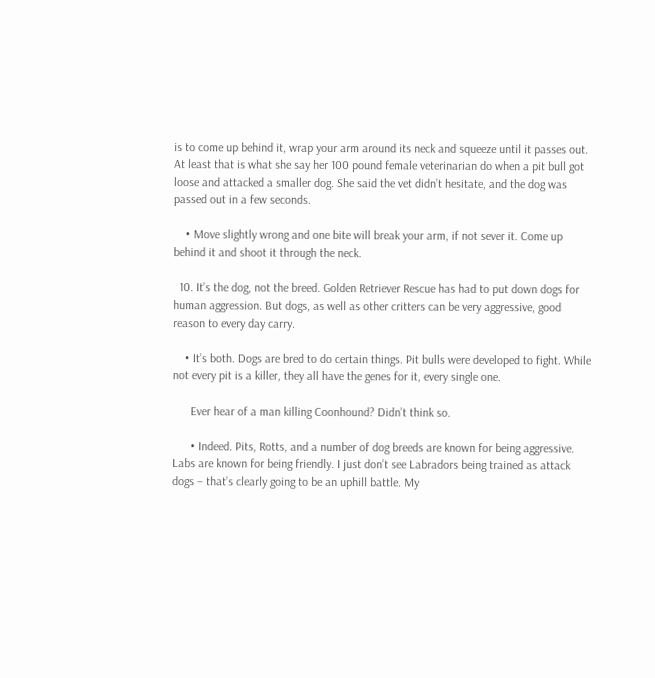is to come up behind it, wrap your arm around its neck and squeeze until it passes out. At least that is what she say her 100 pound female veterinarian do when a pit bull got loose and attacked a smaller dog. She said the vet didn’t hesitate, and the dog was passed out in a few seconds.

    • Move slightly wrong and one bite will break your arm, if not sever it. Come up behind it and shoot it through the neck.

  10. It’s the dog, not the breed. Golden Retriever Rescue has had to put down dogs for human aggression. But dogs, as well as other critters can be very aggressive, good reason to every day carry.

    • It’s both. Dogs are bred to do certain things. Pit bulls were developed to fight. While not every pit is a killer, they all have the genes for it, every single one.

      Ever hear of a man killing Coonhound? Didn’t think so.

      • Indeed. Pits, Rotts, and a number of dog breeds are known for being aggressive. Labs are known for being friendly. I just don’t see Labradors being trained as attack dogs – that’s clearly going to be an uphill battle. My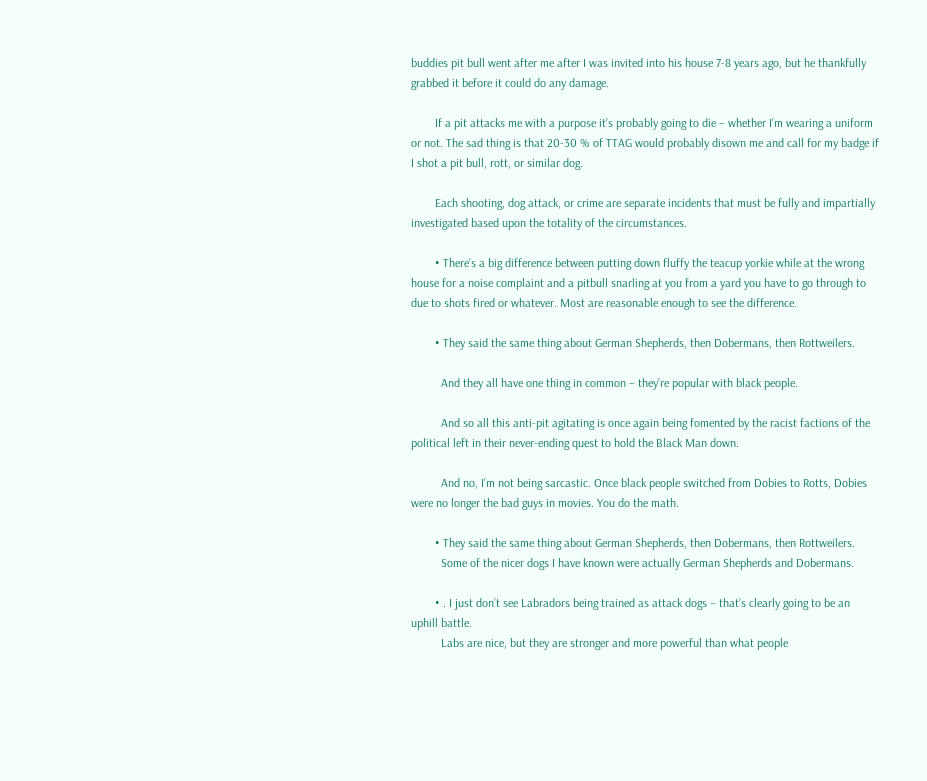buddies pit bull went after me after I was invited into his house 7-8 years ago, but he thankfully grabbed it before it could do any damage.

        If a pit attacks me with a purpose it’s probably going to die – whether I’m wearing a uniform or not. The sad thing is that 20-30 % of TTAG would probably disown me and call for my badge if I shot a pit bull, rott, or similar dog.

        Each shooting, dog attack, or crime are separate incidents that must be fully and impartially investigated based upon the totality of the circumstances.

        • There’s a big difference between putting down fluffy the teacup yorkie while at the wrong house for a noise complaint and a pitbull snarling at you from a yard you have to go through to due to shots fired or whatever. Most are reasonable enough to see the difference.

        • They said the same thing about German Shepherds, then Dobermans, then Rottweilers.

          And they all have one thing in common – they’re popular with black people.

          And so all this anti-pit agitating is once again being fomented by the racist factions of the political left in their never-ending quest to hold the Black Man down.

          And no, I’m not being sarcastic. Once black people switched from Dobies to Rotts, Dobies were no longer the bad guys in movies. You do the math.

        • They said the same thing about German Shepherds, then Dobermans, then Rottweilers.
          Some of the nicer dogs I have known were actually German Shepherds and Dobermans.

        • . I just don’t see Labradors being trained as attack dogs – that’s clearly going to be an uphill battle.
          Labs are nice, but they are stronger and more powerful than what people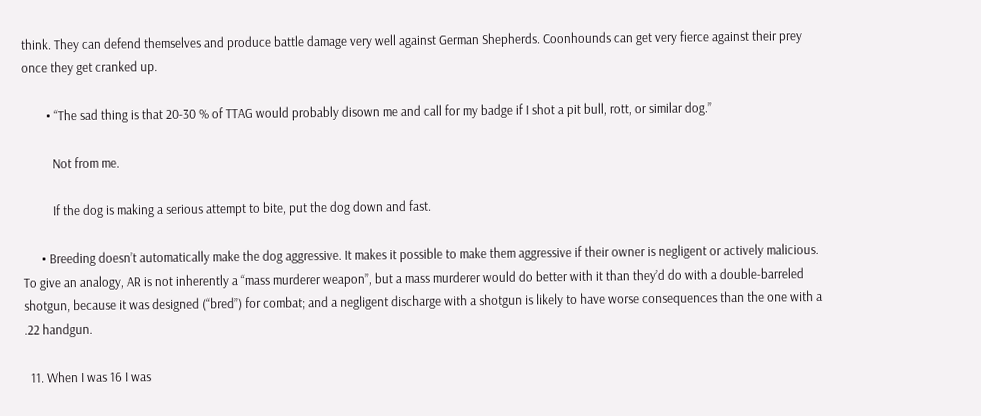think. They can defend themselves and produce battle damage very well against German Shepherds. Coonhounds can get very fierce against their prey once they get cranked up.

        • “The sad thing is that 20-30 % of TTAG would probably disown me and call for my badge if I shot a pit bull, rott, or similar dog.”

          Not from me.

          If the dog is making a serious attempt to bite, put the dog down and fast.

      • Breeding doesn’t automatically make the dog aggressive. It makes it possible to make them aggressive if their owner is negligent or actively malicious. To give an analogy, AR is not inherently a “mass murderer weapon”, but a mass murderer would do better with it than they’d do with a double-barreled shotgun, because it was designed (“bred”) for combat; and a negligent discharge with a shotgun is likely to have worse consequences than the one with a .22 handgun.

  11. When I was 16 I was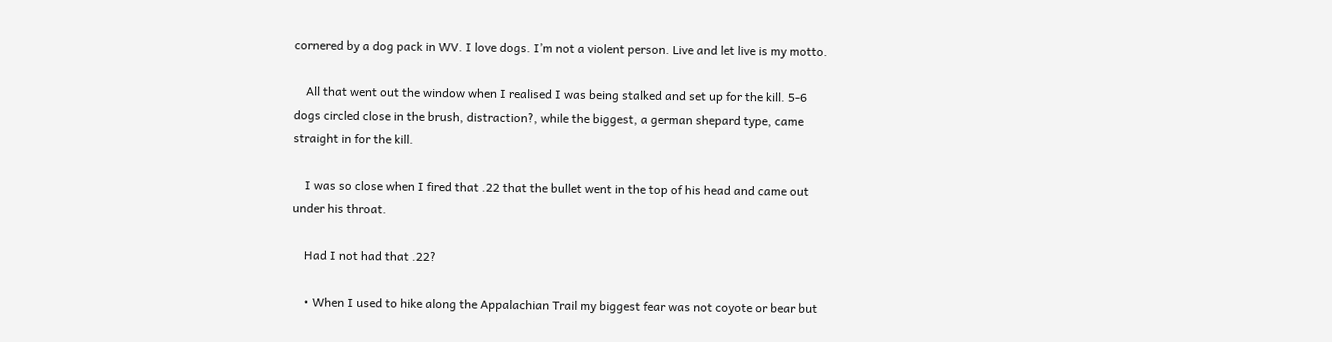cornered by a dog pack in WV. I love dogs. I’m not a violent person. Live and let live is my motto.

    All that went out the window when I realised I was being stalked and set up for the kill. 5-6 dogs circled close in the brush, distraction?, while the biggest, a german shepard type, came straight in for the kill.

    I was so close when I fired that .22 that the bullet went in the top of his head and came out under his throat.

    Had I not had that .22?

    • When I used to hike along the Appalachian Trail my biggest fear was not coyote or bear but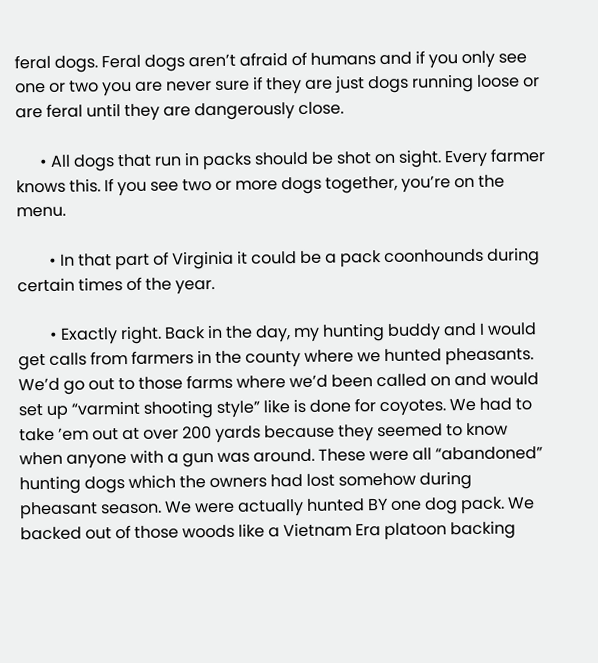feral dogs. Feral dogs aren’t afraid of humans and if you only see one or two you are never sure if they are just dogs running loose or are feral until they are dangerously close.

      • All dogs that run in packs should be shot on sight. Every farmer knows this. If you see two or more dogs together, you’re on the menu.

        • In that part of Virginia it could be a pack coonhounds during certain times of the year.

        • Exactly right. Back in the day, my hunting buddy and I would get calls from farmers in the county where we hunted pheasants. We’d go out to those farms where we’d been called on and would set up “varmint shooting style” like is done for coyotes. We had to take ’em out at over 200 yards because they seemed to know when anyone with a gun was around. These were all “abandoned” hunting dogs which the owners had lost somehow during pheasant season. We were actually hunted BY one dog pack. We backed out of those woods like a Vietnam Era platoon backing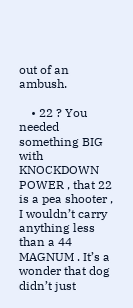out of an ambush.

    • 22 ? You needed something BIG with KNOCKDOWN POWER , that 22 is a pea shooter , I wouldn’t carry anything less than a 44 MAGNUM . It’s a wonder that dog didn’t just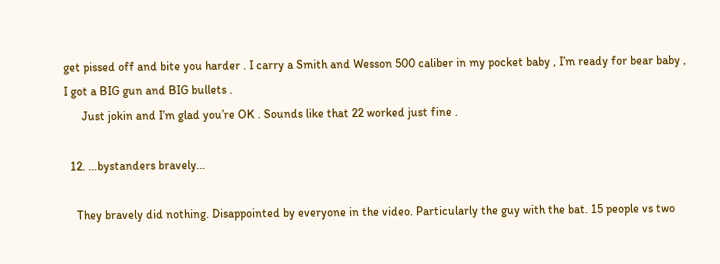get pissed off and bite you harder . I carry a Smith and Wesson 500 caliber in my pocket baby , I’m ready for bear baby , I got a BIG gun and BIG bullets .
      Just jokin and I’m glad you’re OK . Sounds like that 22 worked just fine .

  12. …bystanders bravely…

    They bravely did nothing. Disappointed by everyone in the video. Particularly the guy with the bat. 15 people vs two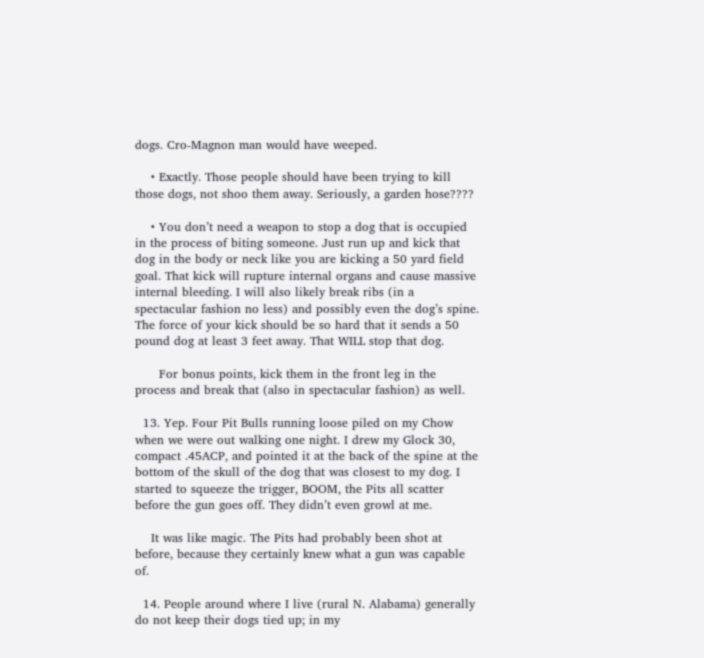dogs. Cro-Magnon man would have weeped.

    • Exactly. Those people should have been trying to kill those dogs, not shoo them away. Seriously, a garden hose????

    • You don’t need a weapon to stop a dog that is occupied in the process of biting someone. Just run up and kick that dog in the body or neck like you are kicking a 50 yard field goal. That kick will rupture internal organs and cause massive internal bleeding. I will also likely break ribs (in a spectacular fashion no less) and possibly even the dog’s spine. The force of your kick should be so hard that it sends a 50 pound dog at least 3 feet away. That WILL stop that dog.

      For bonus points, kick them in the front leg in the process and break that (also in spectacular fashion) as well.

  13. Yep. Four Pit Bulls running loose piled on my Chow when we were out walking one night. I drew my Glock 30, compact .45ACP, and pointed it at the back of the spine at the bottom of the skull of the dog that was closest to my dog. I started to squeeze the trigger, BOOM, the Pits all scatter before the gun goes off. They didn’t even growl at me.

    It was like magic. The Pits had probably been shot at before, because they certainly knew what a gun was capable of.

  14. People around where I live (rural N. Alabama) generally do not keep their dogs tied up; in my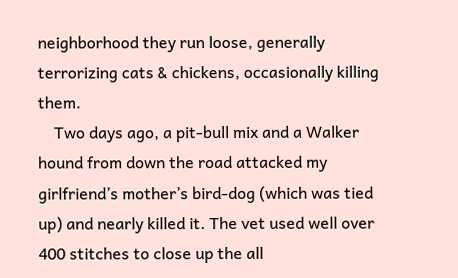neighborhood they run loose, generally terrorizing cats & chickens, occasionally killing them.
    Two days ago, a pit-bull mix and a Walker hound from down the road attacked my girlfriend’s mother’s bird-dog (which was tied up) and nearly killed it. The vet used well over 400 stitches to close up the all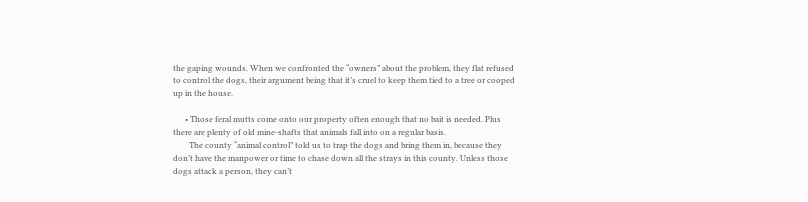the gaping wounds. When we confronted the “owners” about the problem, they flat refused to control the dogs, their argument being that it’s cruel to keep them tied to a tree or cooped up in the house.

      • Those feral mutts come onto our property often enough that no bait is needed. Plus there are plenty of old mine-shafts that animals fall into on a regular basis.
        The county “animal control” told us to trap the dogs and bring them in, because they don’t have the manpower or time to chase down all the strays in this county. Unless those dogs attack a person, they can’t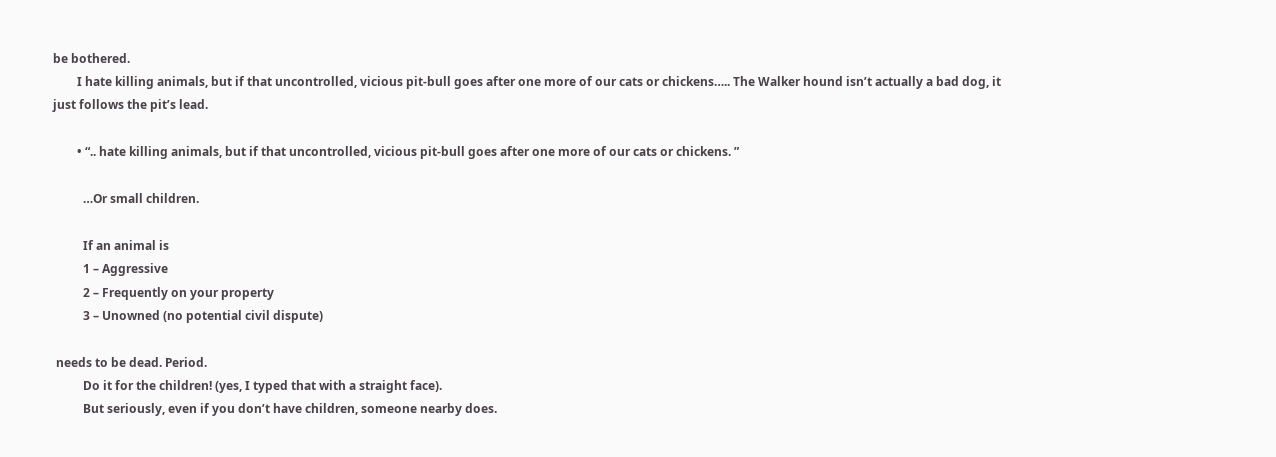be bothered.
        I hate killing animals, but if that uncontrolled, vicious pit-bull goes after one more of our cats or chickens….. The Walker hound isn’t actually a bad dog, it just follows the pit’s lead.

        • “.. hate killing animals, but if that uncontrolled, vicious pit-bull goes after one more of our cats or chickens. ”

          …Or small children.

          If an animal is
          1 – Aggressive
          2 – Frequently on your property
          3 – Unowned (no potential civil dispute)

 needs to be dead. Period.
          Do it for the children! (yes, I typed that with a straight face).
          But seriously, even if you don’t have children, someone nearby does.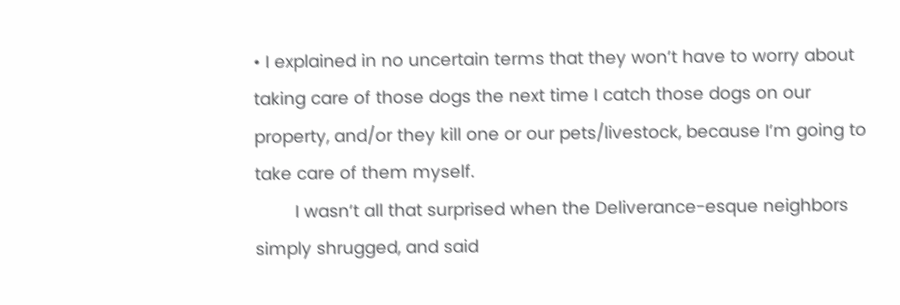• I explained in no uncertain terms that they won’t have to worry about taking care of those dogs the next time I catch those dogs on our property, and/or they kill one or our pets/livestock, because I’m going to take care of them myself.
        I wasn’t all that surprised when the Deliverance-esque neighbors simply shrugged, and said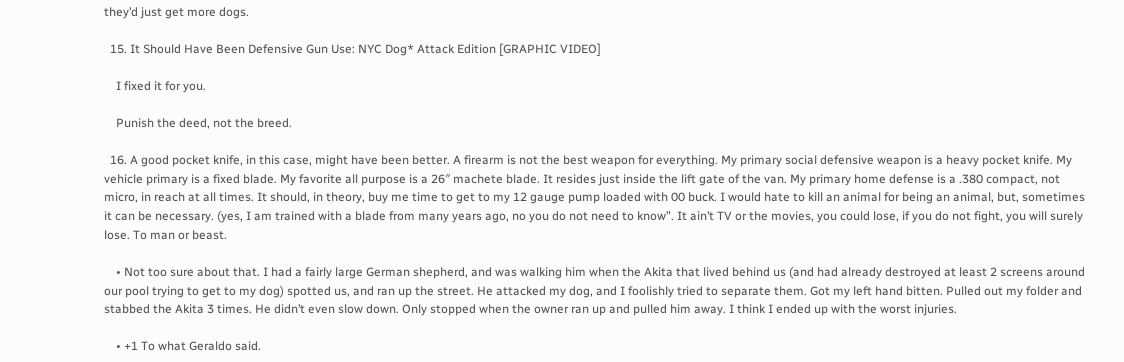they’d just get more dogs.

  15. It Should Have Been Defensive Gun Use: NYC Dog* Attack Edition [GRAPHIC VIDEO]

    I fixed it for you.

    Punish the deed, not the breed.

  16. A good pocket knife, in this case, might have been better. A firearm is not the best weapon for everything. My primary social defensive weapon is a heavy pocket knife. My vehicle primary is a fixed blade. My favorite all purpose is a 26″ machete blade. It resides just inside the lift gate of the van. My primary home defense is a .380 compact, not micro, in reach at all times. It should, in theory, buy me time to get to my 12 gauge pump loaded with 00 buck. I would hate to kill an animal for being an animal, but, sometimes it can be necessary. (yes, I am trained with a blade from many years ago, no you do not need to know”. It ain’t TV or the movies, you could lose, if you do not fight, you will surely lose. To man or beast.

    • Not too sure about that. I had a fairly large German shepherd, and was walking him when the Akita that lived behind us (and had already destroyed at least 2 screens around our pool trying to get to my dog) spotted us, and ran up the street. He attacked my dog, and I foolishly tried to separate them. Got my left hand bitten. Pulled out my folder and stabbed the Akita 3 times. He didn’t even slow down. Only stopped when the owner ran up and pulled him away. I think I ended up with the worst injuries.

    • +1 To what Geraldo said.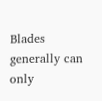Blades generally can only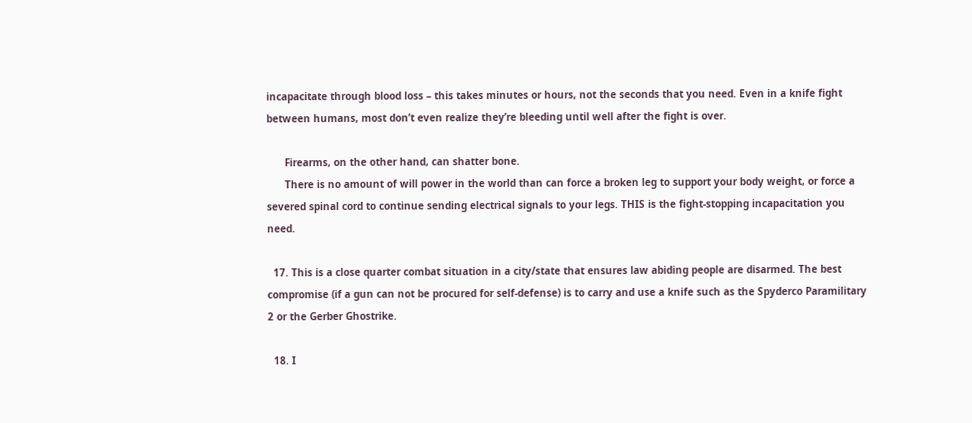incapacitate through blood loss – this takes minutes or hours, not the seconds that you need. Even in a knife fight between humans, most don’t even realize they’re bleeding until well after the fight is over.

      Firearms, on the other hand, can shatter bone.
      There is no amount of will power in the world than can force a broken leg to support your body weight, or force a severed spinal cord to continue sending electrical signals to your legs. THIS is the fight-stopping incapacitation you need.

  17. This is a close quarter combat situation in a city/state that ensures law abiding people are disarmed. The best compromise (if a gun can not be procured for self-defense) is to carry and use a knife such as the Spyderco Paramilitary 2 or the Gerber Ghostrike.

  18. I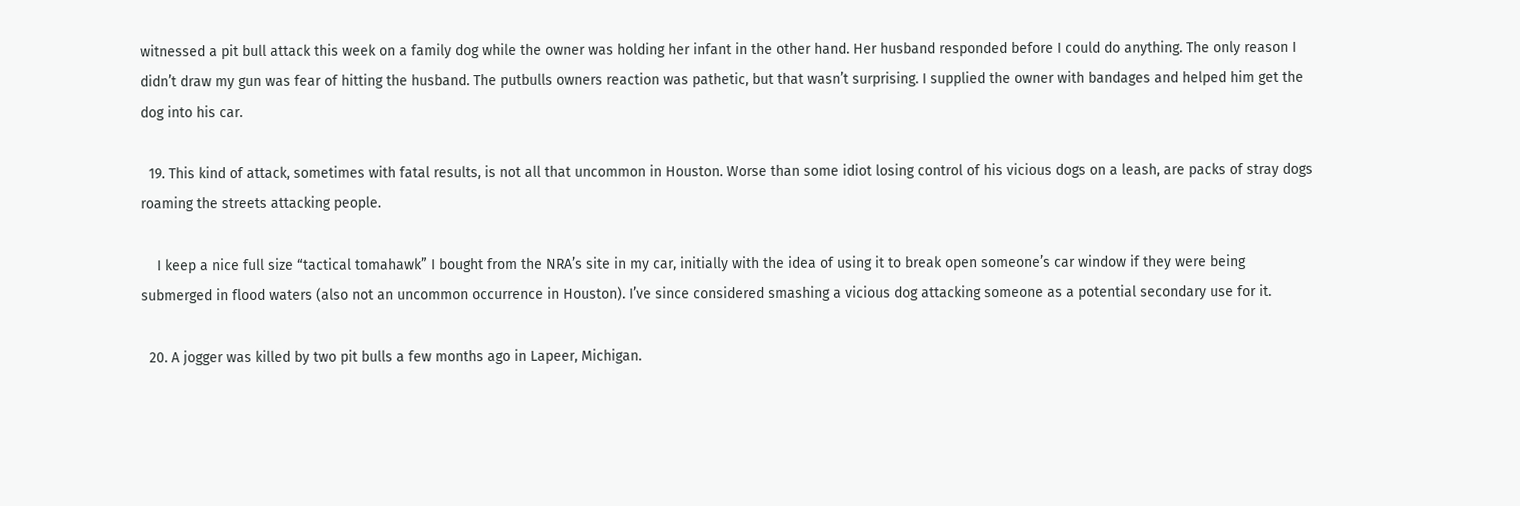witnessed a pit bull attack this week on a family dog while the owner was holding her infant in the other hand. Her husband responded before I could do anything. The only reason I didn’t draw my gun was fear of hitting the husband. The putbulls owners reaction was pathetic, but that wasn’t surprising. I supplied the owner with bandages and helped him get the dog into his car.

  19. This kind of attack, sometimes with fatal results, is not all that uncommon in Houston. Worse than some idiot losing control of his vicious dogs on a leash, are packs of stray dogs roaming the streets attacking people.

    I keep a nice full size “tactical tomahawk” I bought from the NRA’s site in my car, initially with the idea of using it to break open someone’s car window if they were being submerged in flood waters (also not an uncommon occurrence in Houston). I’ve since considered smashing a vicious dog attacking someone as a potential secondary use for it.

  20. A jogger was killed by two pit bulls a few months ago in Lapeer, Michigan.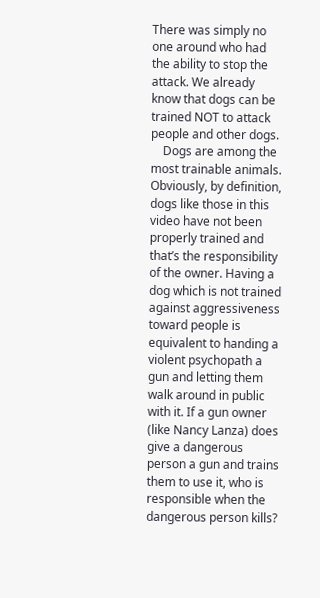There was simply no one around who had the ability to stop the attack. We already know that dogs can be trained NOT to attack people and other dogs.
    Dogs are among the most trainable animals. Obviously, by definition, dogs like those in this video have not been properly trained and that’s the responsibility of the owner. Having a dog which is not trained against aggressiveness toward people is equivalent to handing a violent psychopath a gun and letting them walk around in public with it. If a gun owner (like Nancy Lanza) does give a dangerous person a gun and trains them to use it, who is responsible when the dangerous person kills?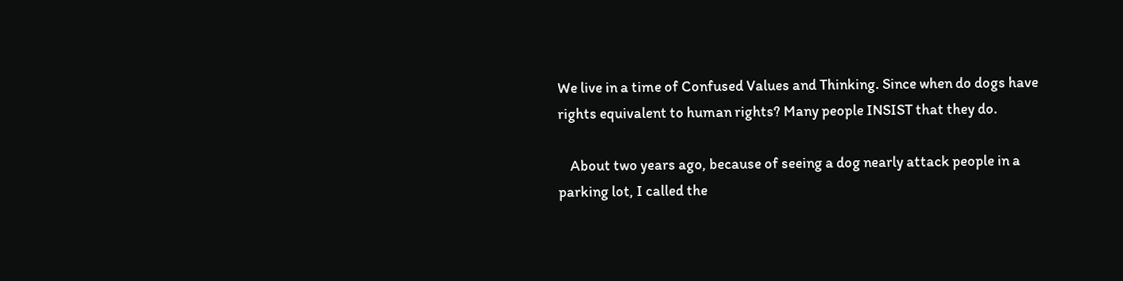We live in a time of Confused Values and Thinking. Since when do dogs have rights equivalent to human rights? Many people INSIST that they do.

    About two years ago, because of seeing a dog nearly attack people in a parking lot, I called the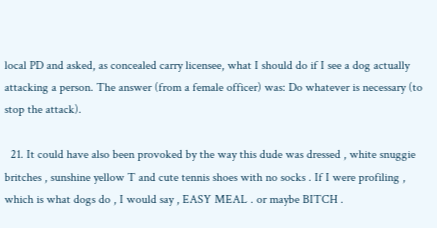local PD and asked, as concealed carry licensee, what I should do if I see a dog actually attacking a person. The answer (from a female officer) was: Do whatever is necessary (to stop the attack).

  21. It could have also been provoked by the way this dude was dressed , white snuggie britches , sunshine yellow T and cute tennis shoes with no socks . If I were profiling , which is what dogs do , I would say , EASY MEAL . or maybe BITCH .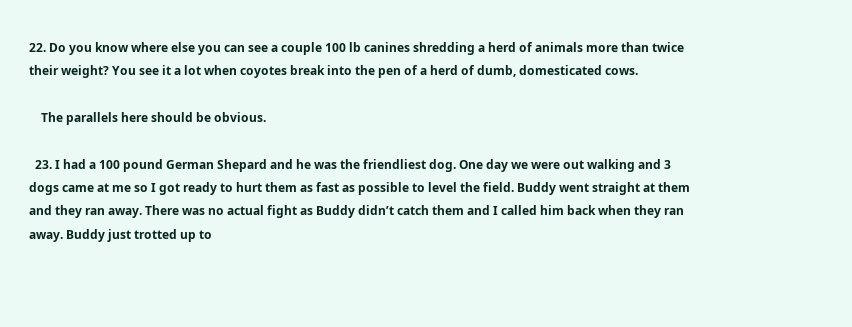22. Do you know where else you can see a couple 100 lb canines shredding a herd of animals more than twice their weight? You see it a lot when coyotes break into the pen of a herd of dumb, domesticated cows.

    The parallels here should be obvious.

  23. I had a 100 pound German Shepard and he was the friendliest dog. One day we were out walking and 3 dogs came at me so I got ready to hurt them as fast as possible to level the field. Buddy went straight at them and they ran away. There was no actual fight as Buddy didn’t catch them and I called him back when they ran away. Buddy just trotted up to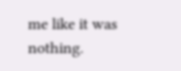me like it was nothing.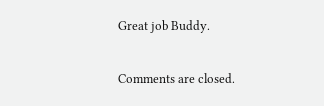Great job Buddy.

Comments are closed.